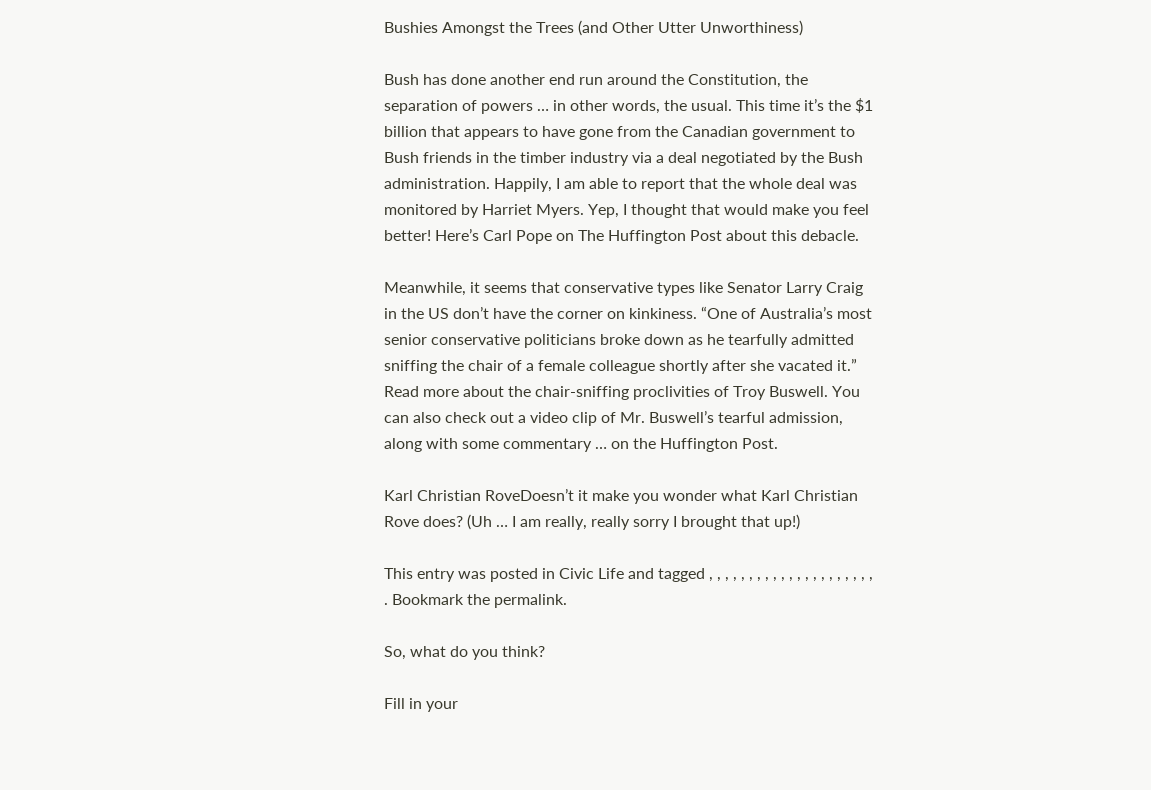Bushies Amongst the Trees (and Other Utter Unworthiness)

Bush has done another end run around the Constitution, the separation of powers … in other words, the usual. This time it’s the $1 billion that appears to have gone from the Canadian government to Bush friends in the timber industry via a deal negotiated by the Bush administration. Happily, I am able to report that the whole deal was monitored by Harriet Myers. Yep, I thought that would make you feel better! Here’s Carl Pope on The Huffington Post about this debacle.

Meanwhile, it seems that conservative types like Senator Larry Craig in the US don’t have the corner on kinkiness. “One of Australia’s most senior conservative politicians broke down as he tearfully admitted sniffing the chair of a female colleague shortly after she vacated it.” Read more about the chair-sniffing proclivities of Troy Buswell. You can also check out a video clip of Mr. Buswell’s tearful admission, along with some commentary … on the Huffington Post.

Karl Christian RoveDoesn’t it make you wonder what Karl Christian Rove does? (Uh … I am really, really sorry I brought that up!)

This entry was posted in Civic Life and tagged , , , , , , , , , , , , , , , , , , , , , . Bookmark the permalink.

So, what do you think?

Fill in your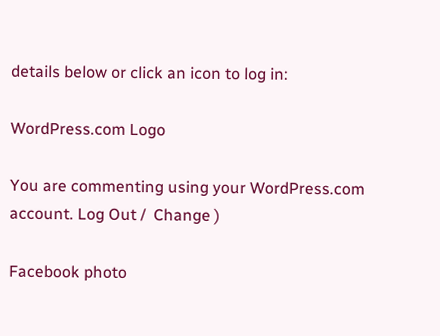details below or click an icon to log in:

WordPress.com Logo

You are commenting using your WordPress.com account. Log Out /  Change )

Facebook photo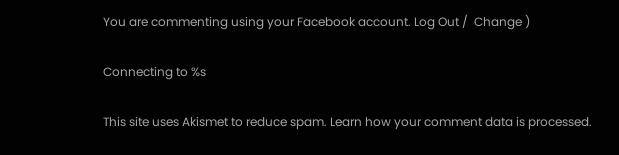You are commenting using your Facebook account. Log Out /  Change )

Connecting to %s

This site uses Akismet to reduce spam. Learn how your comment data is processed.